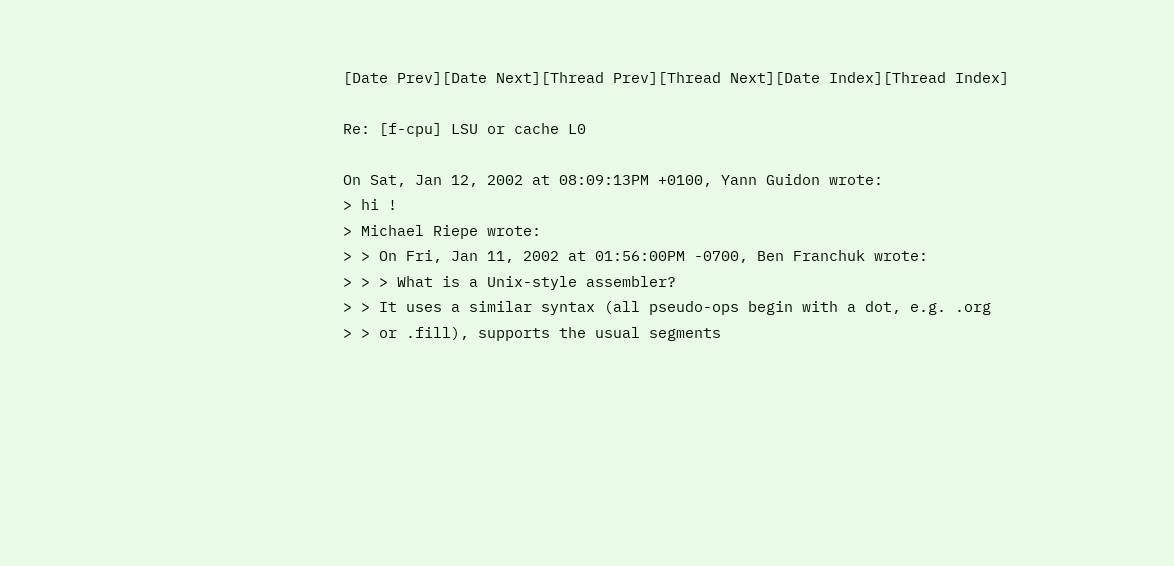[Date Prev][Date Next][Thread Prev][Thread Next][Date Index][Thread Index]

Re: [f-cpu] LSU or cache L0

On Sat, Jan 12, 2002 at 08:09:13PM +0100, Yann Guidon wrote:
> hi !
> Michael Riepe wrote:
> > On Fri, Jan 11, 2002 at 01:56:00PM -0700, Ben Franchuk wrote:
> > > What is a Unix-style assembler?
> > It uses a similar syntax (all pseudo-ops begin with a dot, e.g. .org
> > or .fill), supports the usual segments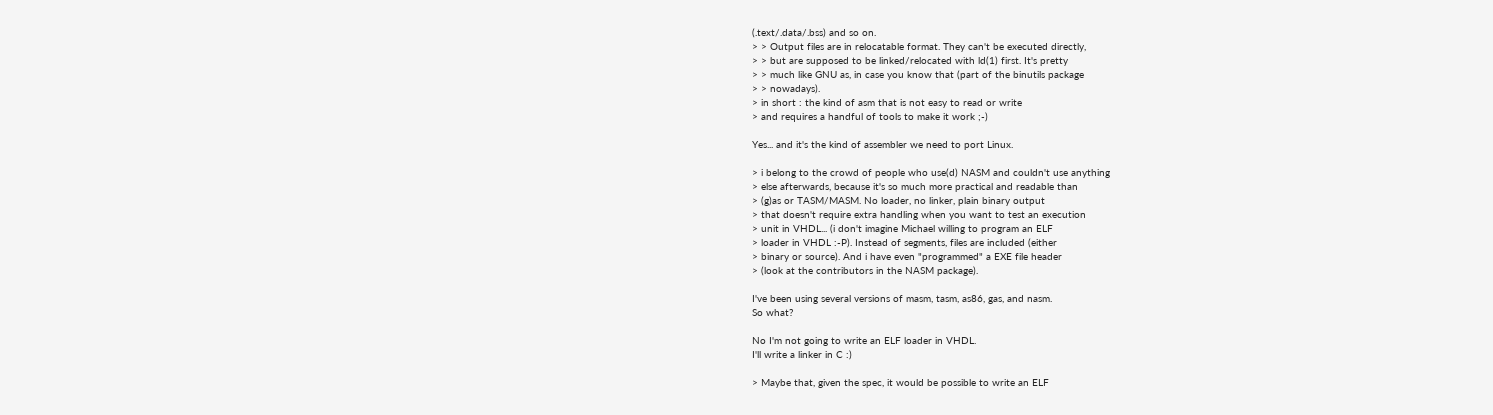(.text/.data/.bss) and so on.
> > Output files are in relocatable format. They can't be executed directly,
> > but are supposed to be linked/relocated with ld(1) first. It's pretty
> > much like GNU as, in case you know that (part of the binutils package
> > nowadays).
> in short : the kind of asm that is not easy to read or write
> and requires a handful of tools to make it work ;-)

Yes... and it's the kind of assembler we need to port Linux.

> i belong to the crowd of people who use(d) NASM and couldn't use anything
> else afterwards, because it's so much more practical and readable than
> (g)as or TASM/MASM. No loader, no linker, plain binary output
> that doesn't require extra handling when you want to test an execution
> unit in VHDL... (i don't imagine Michael willing to program an ELF
> loader in VHDL :-P). Instead of segments, files are included (either
> binary or source). And i have even "programmed" a EXE file header
> (look at the contributors in the NASM package).

I've been using several versions of masm, tasm, as86, gas, and nasm.
So what?

No I'm not going to write an ELF loader in VHDL.
I'll write a linker in C :)

> Maybe that, given the spec, it would be possible to write an ELF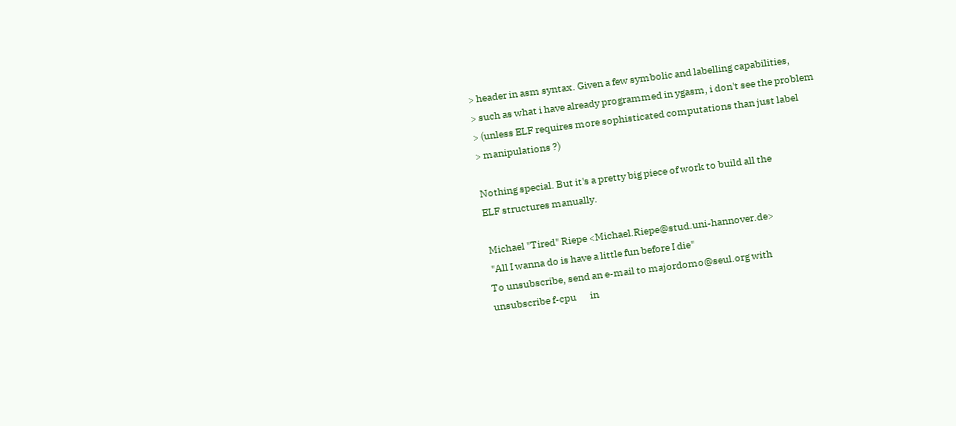> header in asm syntax. Given a few symbolic and labelling capabilities,
> such as what i have already programmed in ygasm, i don't see the problem
> (unless ELF requires more sophisticated computations than just label
> manipulations ?)

Nothing special. But it's a pretty big piece of work to build all the
ELF structures manually.

 Michael "Tired" Riepe <Michael.Riepe@stud.uni-hannover.de>
 "All I wanna do is have a little fun before I die"
To unsubscribe, send an e-mail to majordomo@seul.org with
unsubscribe f-cpu       in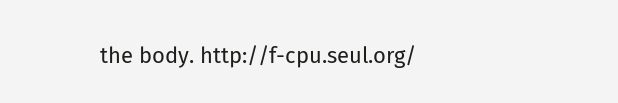the body. http://f-cpu.seul.org/